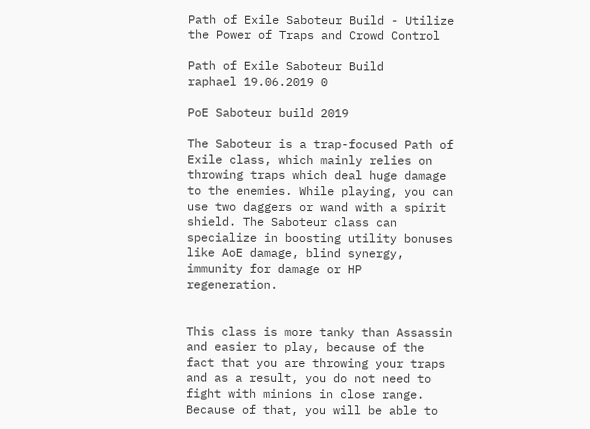Path of Exile Saboteur Build - Utilize the Power of Traps and Crowd Control

Path of Exile Saboteur Build
raphael 19.06.2019 0

PoE Saboteur build 2019

The Saboteur is a trap-focused Path of Exile class, which mainly relies on throwing traps which deal huge damage to the enemies. While playing, you can use two daggers or wand with a spirit shield. The Saboteur class can specialize in boosting utility bonuses like AoE damage, blind synergy, immunity for damage or HP regeneration.


This class is more tanky than Assassin and easier to play, because of the fact that you are throwing your traps and as a result, you do not need to fight with minions in close range. Because of that, you will be able to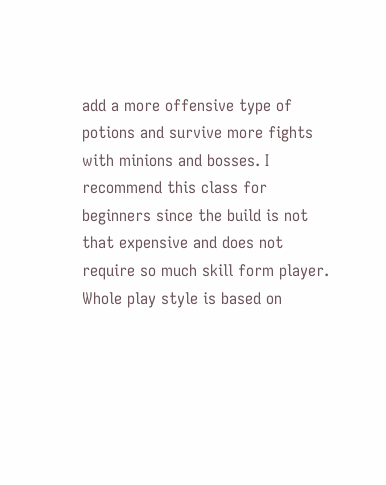add a more offensive type of potions and survive more fights with minions and bosses. I recommend this class for beginners since the build is not that expensive and does not require so much skill form player. Whole play style is based on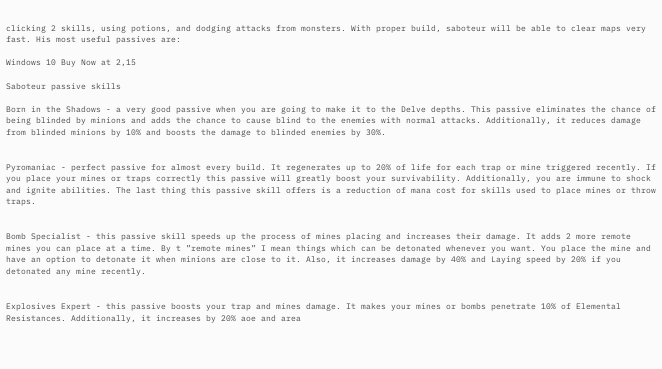clicking 2 skills, using potions, and dodging attacks from monsters. With proper build, saboteur will be able to clear maps very fast. His most useful passives are:

Windows 10 Buy Now at 2,15

Saboteur passive skills

Born in the Shadows - a very good passive when you are going to make it to the Delve depths. This passive eliminates the chance of being blinded by minions and adds the chance to cause blind to the enemies with normal attacks. Additionally, it reduces damage from blinded minions by 10% and boosts the damage to blinded enemies by 30%.


Pyromaniac - perfect passive for almost every build. It regenerates up to 20% of life for each trap or mine triggered recently. If you place your mines or traps correctly this passive will greatly boost your survivability. Additionally, you are immune to shock and ignite abilities. The last thing this passive skill offers is a reduction of mana cost for skills used to place mines or throw traps.


Bomb Specialist - this passive skill speeds up the process of mines placing and increases their damage. It adds 2 more remote mines you can place at a time. By t ”remote mines” I mean things which can be detonated whenever you want. You place the mine and have an option to detonate it when minions are close to it. Also, it increases damage by 40% and Laying speed by 20% if you detonated any mine recently.


Explosives Expert - this passive boosts your trap and mines damage. It makes your mines or bombs penetrate 10% of Elemental Resistances. Additionally, it increases by 20% aoe and area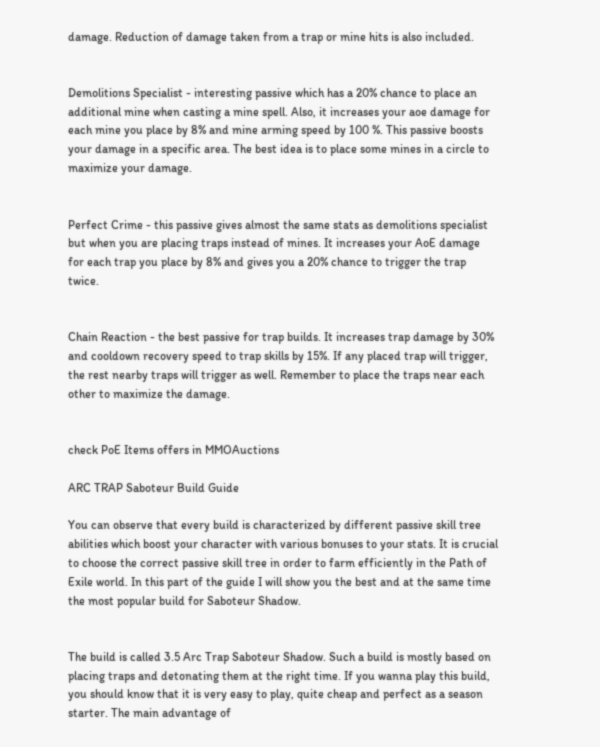damage. Reduction of damage taken from a trap or mine hits is also included.


Demolitions Specialist - interesting passive which has a 20% chance to place an additional mine when casting a mine spell. Also, it increases your aoe damage for each mine you place by 8% and mine arming speed by 100 %. This passive boosts your damage in a specific area. The best idea is to place some mines in a circle to maximize your damage.


Perfect Crime - this passive gives almost the same stats as demolitions specialist but when you are placing traps instead of mines. It increases your AoE damage for each trap you place by 8% and gives you a 20% chance to trigger the trap twice.


Chain Reaction - the best passive for trap builds. It increases trap damage by 30% and cooldown recovery speed to trap skills by 15%. If any placed trap will trigger, the rest nearby traps will trigger as well. Remember to place the traps near each other to maximize the damage.


check PoE Items offers in MMOAuctions

ARC TRAP Saboteur Build Guide

You can observe that every build is characterized by different passive skill tree abilities which boost your character with various bonuses to your stats. It is crucial to choose the correct passive skill tree in order to farm efficiently in the Path of Exile world. In this part of the guide I will show you the best and at the same time the most popular build for Saboteur Shadow.


The build is called 3.5 Arc Trap Saboteur Shadow. Such a build is mostly based on placing traps and detonating them at the right time. If you wanna play this build, you should know that it is very easy to play, quite cheap and perfect as a season starter. The main advantage of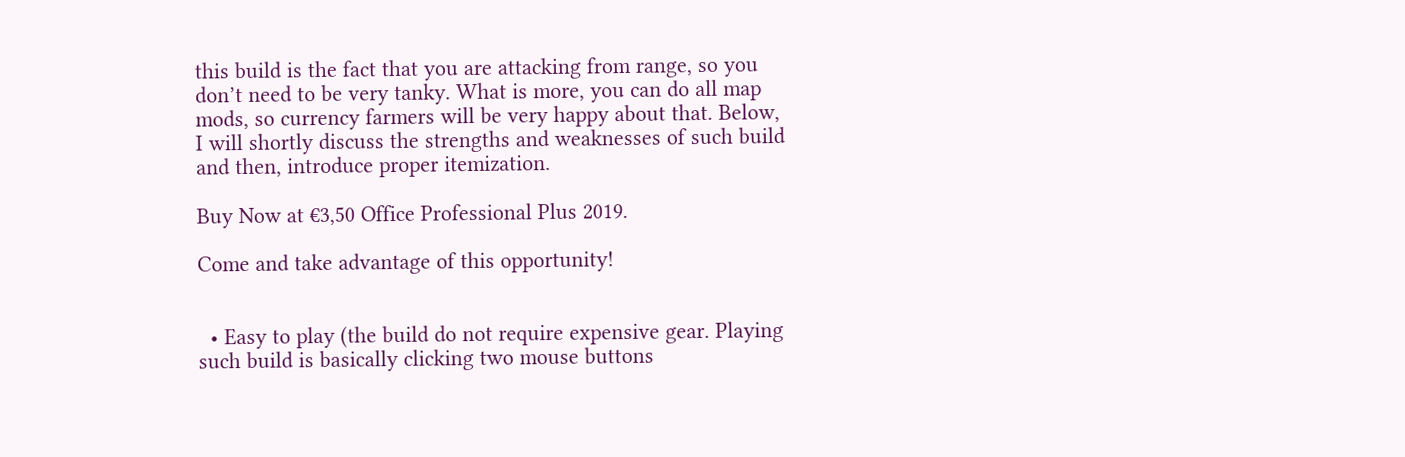this build is the fact that you are attacking from range, so you don’t need to be very tanky. What is more, you can do all map mods, so currency farmers will be very happy about that. Below, I will shortly discuss the strengths and weaknesses of such build and then, introduce proper itemization.

Buy Now at €3,50 Office Professional Plus 2019.

Come and take advantage of this opportunity!


  • Easy to play (the build do not require expensive gear. Playing such build is basically clicking two mouse buttons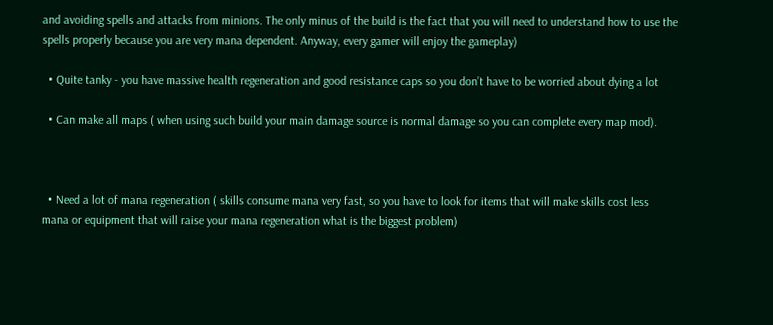and avoiding spells and attacks from minions. The only minus of the build is the fact that you will need to understand how to use the spells properly because you are very mana dependent. Anyway, every gamer will enjoy the gameplay)

  • Quite tanky - you have massive health regeneration and good resistance caps so you don’t have to be worried about dying a lot

  • Can make all maps ( when using such build your main damage source is normal damage so you can complete every map mod).



  • Need a lot of mana regeneration ( skills consume mana very fast, so you have to look for items that will make skills cost less mana or equipment that will raise your mana regeneration what is the biggest problem)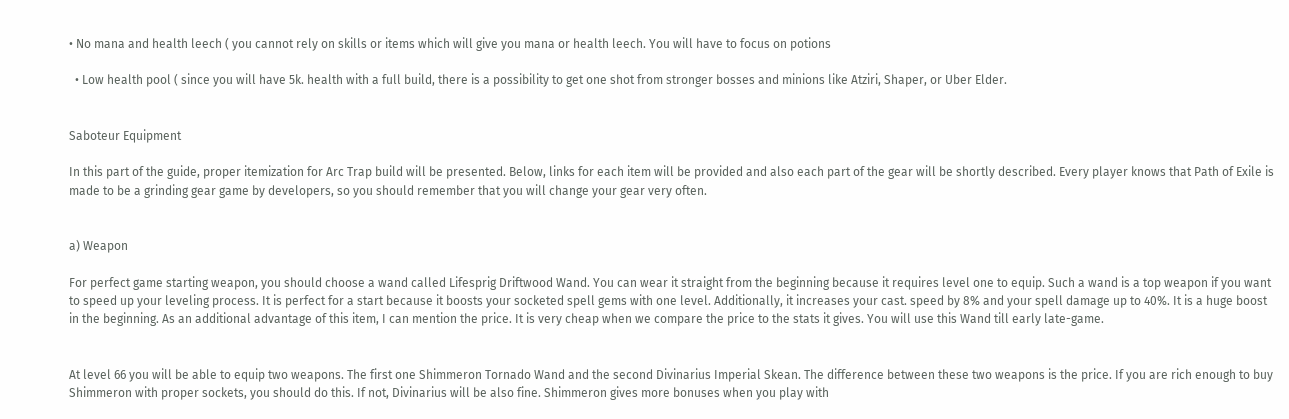• No mana and health leech ( you cannot rely on skills or items which will give you mana or health leech. You will have to focus on potions

  • Low health pool ( since you will have 5k. health with a full build, there is a possibility to get one shot from stronger bosses and minions like Atziri, Shaper, or Uber Elder.


Saboteur Equipment

In this part of the guide, proper itemization for Arc Trap build will be presented. Below, links for each item will be provided and also each part of the gear will be shortly described. Every player knows that Path of Exile is made to be a grinding gear game by developers, so you should remember that you will change your gear very often.


a) Weapon

For perfect game starting weapon, you should choose a wand called Lifesprig Driftwood Wand. You can wear it straight from the beginning because it requires level one to equip. Such a wand is a top weapon if you want to speed up your leveling process. It is perfect for a start because it boosts your socketed spell gems with one level. Additionally, it increases your cast. speed by 8% and your spell damage up to 40%. It is a huge boost in the beginning. As an additional advantage of this item, I can mention the price. It is very cheap when we compare the price to the stats it gives. You will use this Wand till early late-game.


At level 66 you will be able to equip two weapons. The first one Shimmeron Tornado Wand and the second Divinarius Imperial Skean. The difference between these two weapons is the price. If you are rich enough to buy Shimmeron with proper sockets, you should do this. If not, Divinarius will be also fine. Shimmeron gives more bonuses when you play with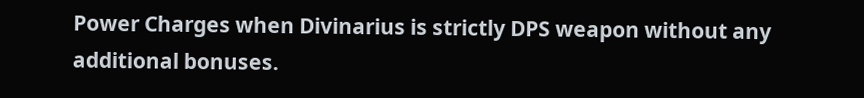Power Charges when Divinarius is strictly DPS weapon without any additional bonuses.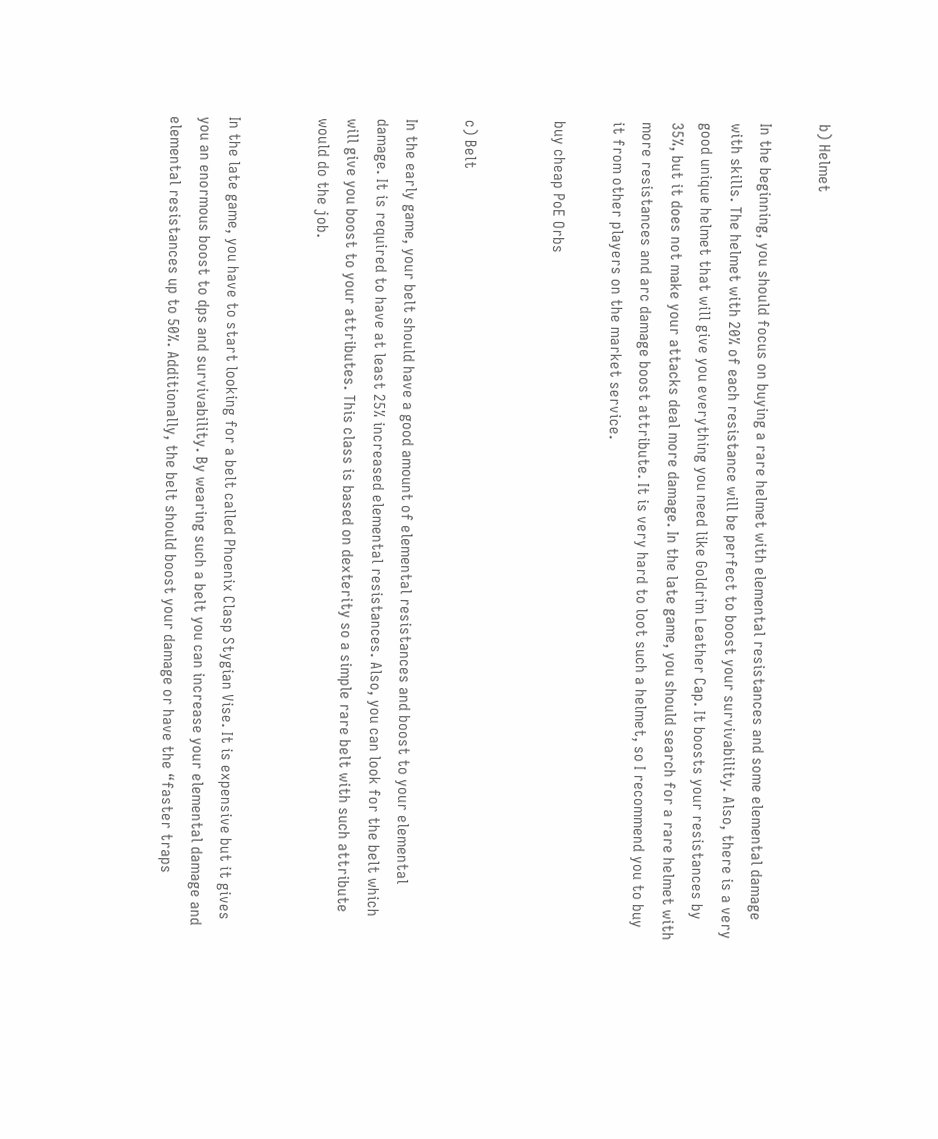b) Helmet

In the beginning, you should focus on buying a rare helmet with elemental resistances and some elemental damage with skills. The helmet with 20% of each resistance will be perfect to boost your survivability. Also, there is a very good unique helmet that will give you everything you need like Goldrim Leather Cap. It boosts your resistances by 35%, but it does not make your attacks deal more damage. In the late game, you should search for a rare helmet with more resistances and arc damage boost attribute. It is very hard to loot such a helmet, so I recommend you to buy it from other players on the market service.

buy cheap PoE Orbs


c) Belt

In the early game, your belt should have a good amount of elemental resistances and boost to your elemental damage. It is required to have at least 25% increased elemental resistances. Also, you can look for the belt which will give you boost to your attributes. This class is based on dexterity so a simple rare belt with such attribute would do the job.


In the late game, you have to start looking for a belt called Phoenix Clasp Stygian Vise. It is expensive but it gives you an enormous boost to dps and survivability. By wearing such a belt you can increase your elemental damage and elemental resistances up to 50%. Additionally, the belt should boost your damage or have the “faster traps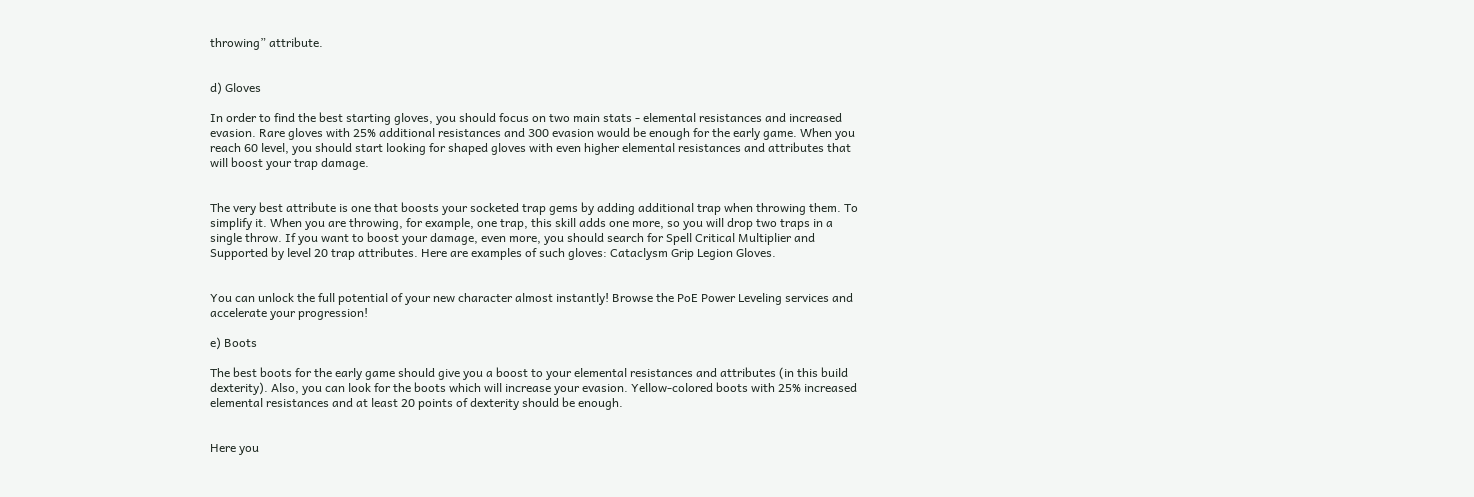throwing” attribute.


d) Gloves

In order to find the best starting gloves, you should focus on two main stats - elemental resistances and increased evasion. Rare gloves with 25% additional resistances and 300 evasion would be enough for the early game. When you reach 60 level, you should start looking for shaped gloves with even higher elemental resistances and attributes that will boost your trap damage.


The very best attribute is one that boosts your socketed trap gems by adding additional trap when throwing them. To simplify it. When you are throwing, for example, one trap, this skill adds one more, so you will drop two traps in a single throw. If you want to boost your damage, even more, you should search for Spell Critical Multiplier and Supported by level 20 trap attributes. Here are examples of such gloves: Cataclysm Grip Legion Gloves.


You can unlock the full potential of your new character almost instantly! Browse the PoE Power Leveling services and accelerate your progression!

e) Boots

The best boots for the early game should give you a boost to your elemental resistances and attributes (in this build dexterity). Also, you can look for the boots which will increase your evasion. Yellow-colored boots with 25% increased elemental resistances and at least 20 points of dexterity should be enough.


Here you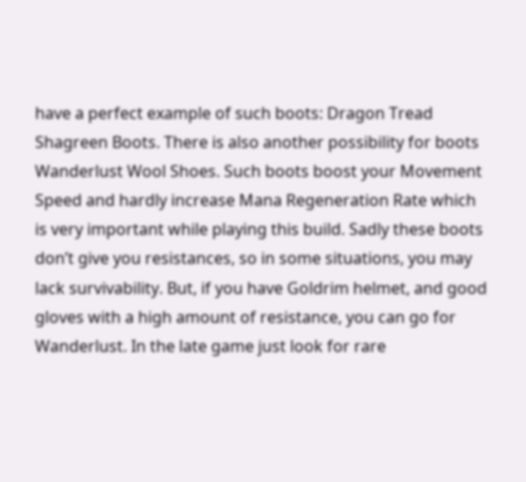have a perfect example of such boots: Dragon Tread Shagreen Boots. There is also another possibility for boots Wanderlust Wool Shoes. Such boots boost your Movement Speed and hardly increase Mana Regeneration Rate which is very important while playing this build. Sadly these boots don’t give you resistances, so in some situations, you may lack survivability. But, if you have Goldrim helmet, and good gloves with a high amount of resistance, you can go for Wanderlust. In the late game just look for rare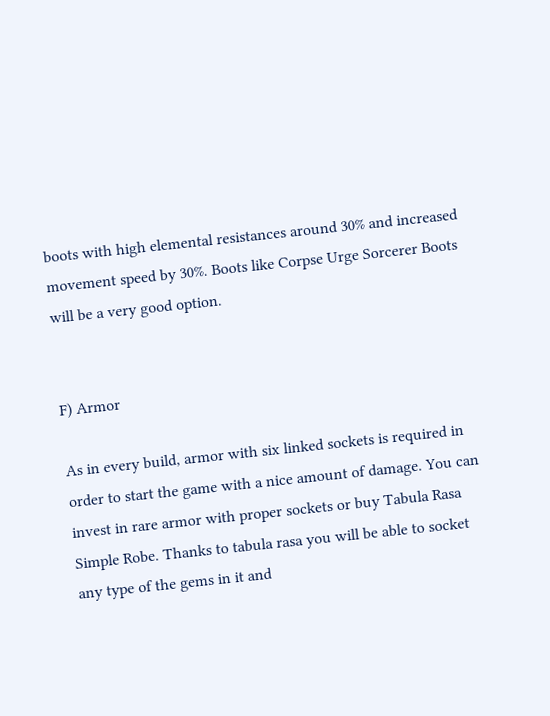boots with high elemental resistances around 30% and increased movement speed by 30%. Boots like Corpse Urge Sorcerer Boots will be a very good option.


F) Armor

As in every build, armor with six linked sockets is required in order to start the game with a nice amount of damage. You can invest in rare armor with proper sockets or buy Tabula Rasa Simple Robe. Thanks to tabula rasa you will be able to socket any type of the gems in it and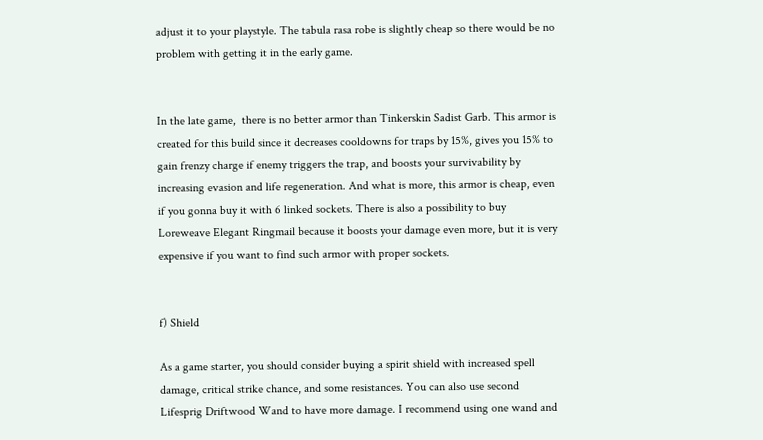adjust it to your playstyle. The tabula rasa robe is slightly cheap so there would be no problem with getting it in the early game.


In the late game,  there is no better armor than Tinkerskin Sadist Garb. This armor is created for this build since it decreases cooldowns for traps by 15%, gives you 15% to gain frenzy charge if enemy triggers the trap, and boosts your survivability by increasing evasion and life regeneration. And what is more, this armor is cheap, even if you gonna buy it with 6 linked sockets. There is also a possibility to buy Loreweave Elegant Ringmail because it boosts your damage even more, but it is very expensive if you want to find such armor with proper sockets.


f) Shield

As a game starter, you should consider buying a spirit shield with increased spell damage, critical strike chance, and some resistances. You can also use second Lifesprig Driftwood Wand to have more damage. I recommend using one wand and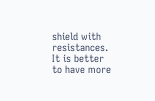shield with resistances. It is better to have more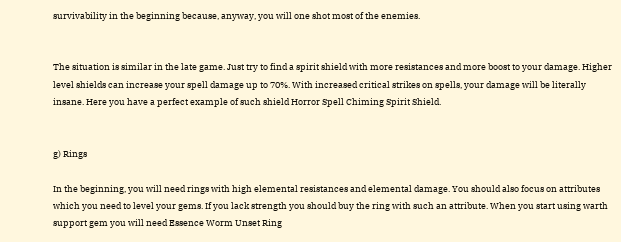survivability in the beginning because, anyway, you will one shot most of the enemies.


The situation is similar in the late game. Just try to find a spirit shield with more resistances and more boost to your damage. Higher level shields can increase your spell damage up to 70%. With increased critical strikes on spells, your damage will be literally insane. Here you have a perfect example of such shield Horror Spell Chiming Spirit Shield.


g) Rings

In the beginning, you will need rings with high elemental resistances and elemental damage. You should also focus on attributes which you need to level your gems. If you lack strength you should buy the ring with such an attribute. When you start using warth support gem you will need Essence Worm Unset Ring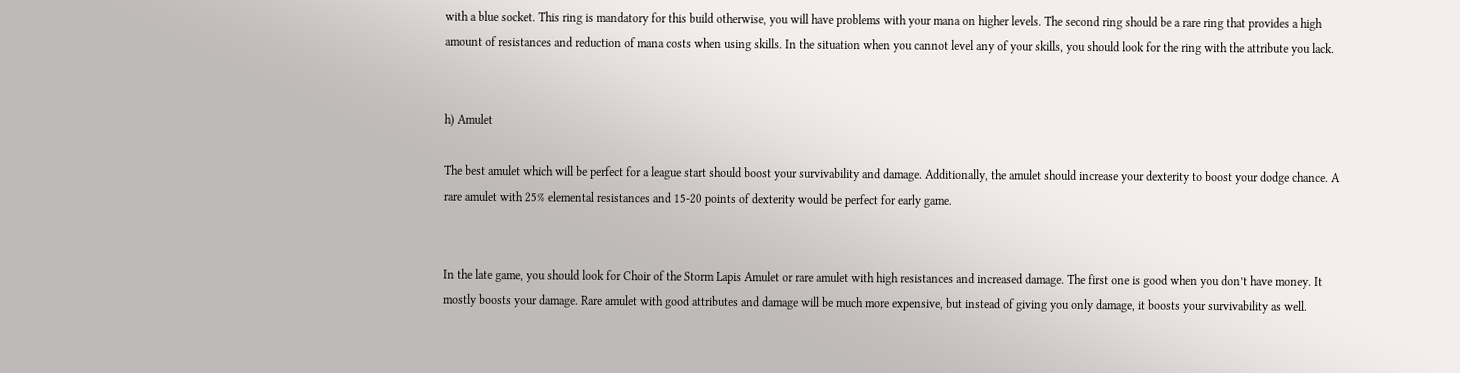with a blue socket. This ring is mandatory for this build otherwise, you will have problems with your mana on higher levels. The second ring should be a rare ring that provides a high amount of resistances and reduction of mana costs when using skills. In the situation when you cannot level any of your skills, you should look for the ring with the attribute you lack.


h) Amulet

The best amulet which will be perfect for a league start should boost your survivability and damage. Additionally, the amulet should increase your dexterity to boost your dodge chance. A rare amulet with 25% elemental resistances and 15-20 points of dexterity would be perfect for early game.


In the late game, you should look for Choir of the Storm Lapis Amulet or rare amulet with high resistances and increased damage. The first one is good when you don’t have money. It mostly boosts your damage. Rare amulet with good attributes and damage will be much more expensive, but instead of giving you only damage, it boosts your survivability as well.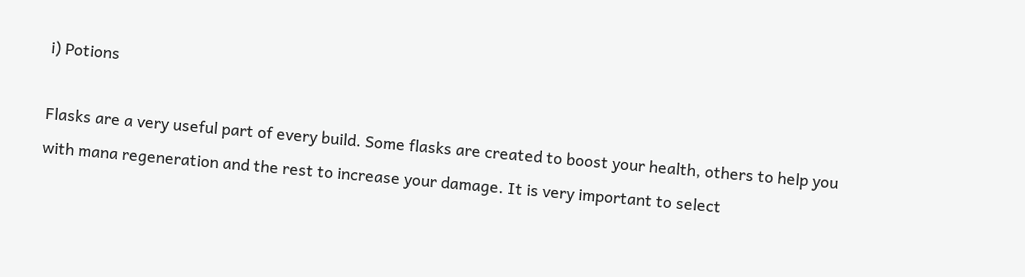i) Potions

Flasks are a very useful part of every build. Some flasks are created to boost your health, others to help you with mana regeneration and the rest to increase your damage. It is very important to select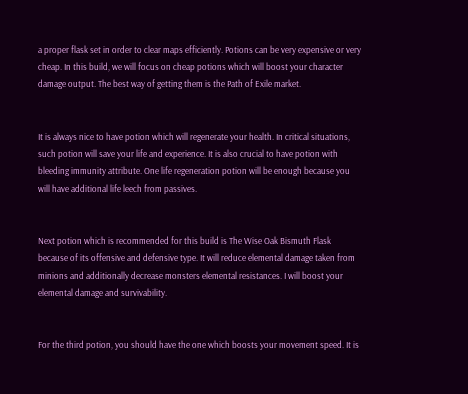a proper flask set in order to clear maps efficiently. Potions can be very expensive or very cheap. In this build, we will focus on cheap potions which will boost your character damage output. The best way of getting them is the Path of Exile market.


It is always nice to have potion which will regenerate your health. In critical situations, such potion will save your life and experience. It is also crucial to have potion with bleeding immunity attribute. One life regeneration potion will be enough because you will have additional life leech from passives.


Next potion which is recommended for this build is The Wise Oak Bismuth Flask because of its offensive and defensive type. It will reduce elemental damage taken from minions and additionally decrease monsters elemental resistances. I will boost your elemental damage and survivability.


For the third potion, you should have the one which boosts your movement speed. It is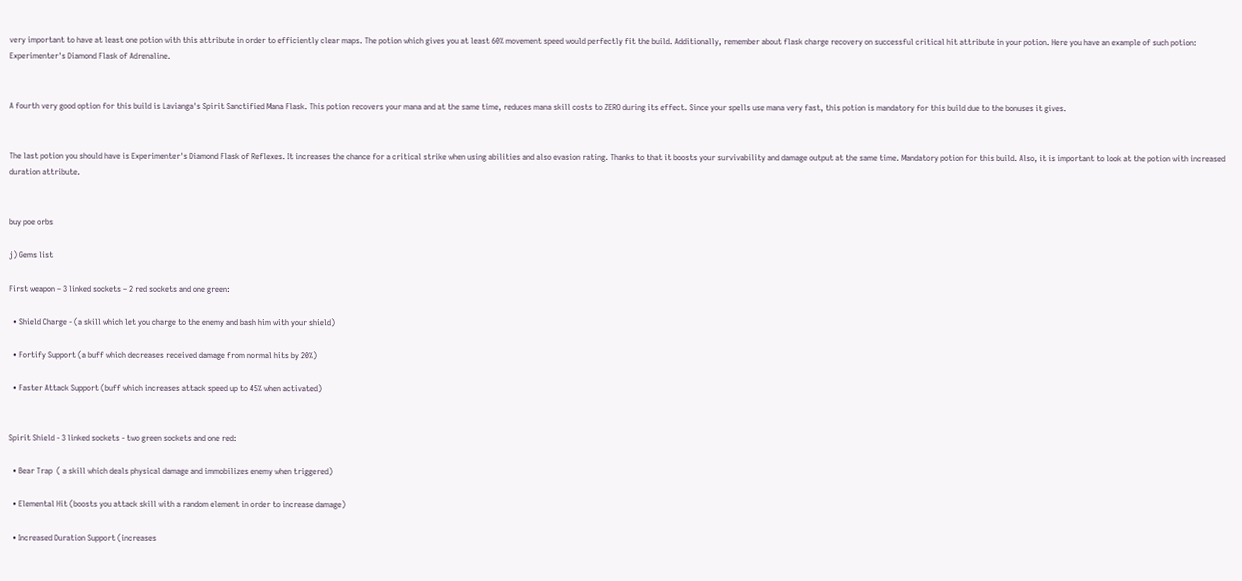very important to have at least one potion with this attribute in order to efficiently clear maps. The potion which gives you at least 60% movement speed would perfectly fit the build. Additionally, remember about flask charge recovery on successful critical hit attribute in your potion. Here you have an example of such potion: Experimenter's Diamond Flask of Adrenaline.


A fourth very good option for this build is Lavianga's Spirit Sanctified Mana Flask. This potion recovers your mana and at the same time, reduces mana skill costs to ZERO during its effect. Since your spells use mana very fast, this potion is mandatory for this build due to the bonuses it gives.


The last potion you should have is Experimenter's Diamond Flask of Reflexes. It increases the chance for a critical strike when using abilities and also evasion rating. Thanks to that it boosts your survivability and damage output at the same time. Mandatory potion for this build. Also, it is important to look at the potion with increased duration attribute.


buy poe orbs

j) Gems list

First weapon – 3 linked sockets – 2 red sockets and one green:

  • Shield Charge - (a skill which let you charge to the enemy and bash him with your shield)

  • Fortify Support (a buff which decreases received damage from normal hits by 20%)

  • Faster Attack Support (buff which increases attack speed up to 45% when activated)


Spirit Shield - 3 linked sockets - two green sockets and one red:

  • Bear Trap  ( a skill which deals physical damage and immobilizes enemy when triggered)

  • Elemental Hit (boosts you attack skill with a random element in order to increase damage)

  • Increased Duration Support (increases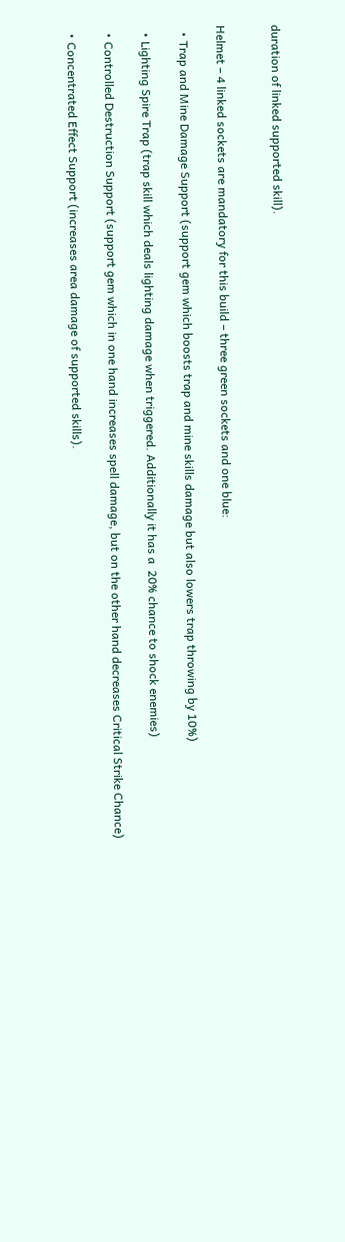duration of linked supported skill).


Helmet – 4 linked sockets are mandatory for this build – three green sockets and one blue:

  • Trap and Mine Damage Support (support gem which boosts trap and mine skills damage but also lowers trap throwing by 10%)

  • Lighting Spire Trap (trap skill which deals lighting damage when triggered. Additionally it has a  20% chance to shock enemies)

  • Controlled Destruction Support (support gem which in one hand increases spell damage, but on the other hand decreases Critical Strike Chance)

  • Concentrated Effect Support (increases area damage of supported skills).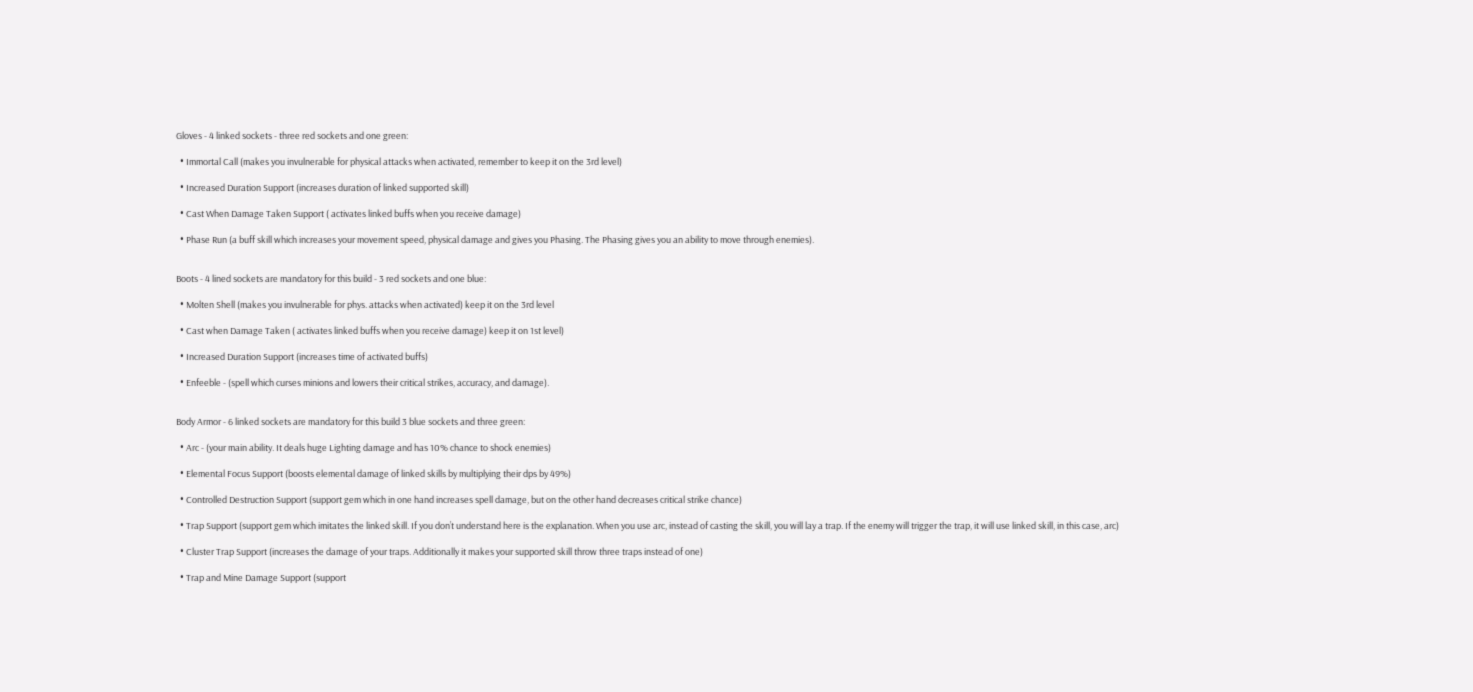Gloves - 4 linked sockets - three red sockets and one green:

  • Immortal Call (makes you invulnerable for physical attacks when activated, remember to keep it on the 3rd level)

  • Increased Duration Support (increases duration of linked supported skill)

  • Cast When Damage Taken Support ( activates linked buffs when you receive damage)

  • Phase Run (a buff skill which increases your movement speed, physical damage and gives you Phasing. The Phasing gives you an ability to move through enemies).


Boots - 4 lined sockets are mandatory for this build - 3 red sockets and one blue:

  • Molten Shell (makes you invulnerable for phys. attacks when activated) keep it on the 3rd level

  • Cast when Damage Taken ( activates linked buffs when you receive damage) keep it on 1st level)

  • Increased Duration Support (increases time of activated buffs)

  • Enfeeble - (spell which curses minions and lowers their critical strikes, accuracy, and damage).


Body Armor - 6 linked sockets are mandatory for this build 3 blue sockets and three green:

  • Arc - (your main ability. It deals huge Lighting damage and has 10% chance to shock enemies)

  • Elemental Focus Support (boosts elemental damage of linked skills by multiplying their dps by 49%)

  • Controlled Destruction Support (support gem which in one hand increases spell damage, but on the other hand decreases critical strike chance)

  • Trap Support (support gem which imitates the linked skill. If you don’t understand here is the explanation. When you use arc, instead of casting the skill, you will lay a trap. If the enemy will trigger the trap, it will use linked skill, in this case, arc)

  • Cluster Trap Support (increases the damage of your traps. Additionally it makes your supported skill throw three traps instead of one)

  • Trap and Mine Damage Support (support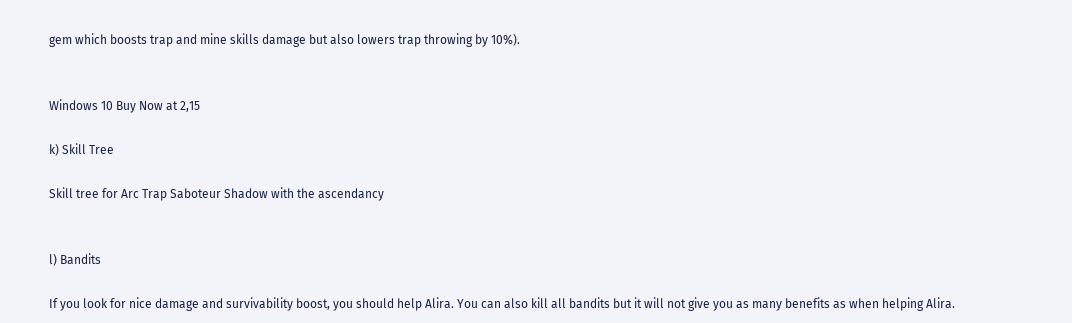gem which boosts trap and mine skills damage but also lowers trap throwing by 10%).


Windows 10 Buy Now at 2,15

k) Skill Tree

Skill tree for Arc Trap Saboteur Shadow with the ascendancy


l) Bandits

If you look for nice damage and survivability boost, you should help Alira. You can also kill all bandits but it will not give you as many benefits as when helping Alira.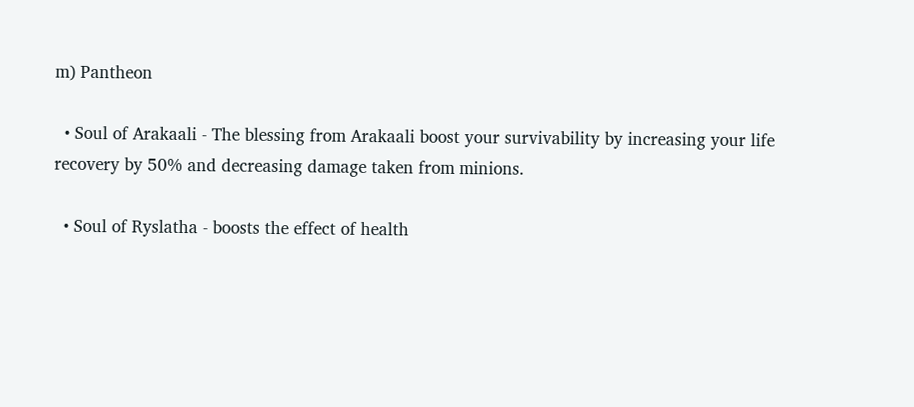m) Pantheon

  • Soul of Arakaali - The blessing from Arakaali boost your survivability by increasing your life recovery by 50% and decreasing damage taken from minions.

  • Soul of Ryslatha - boosts the effect of health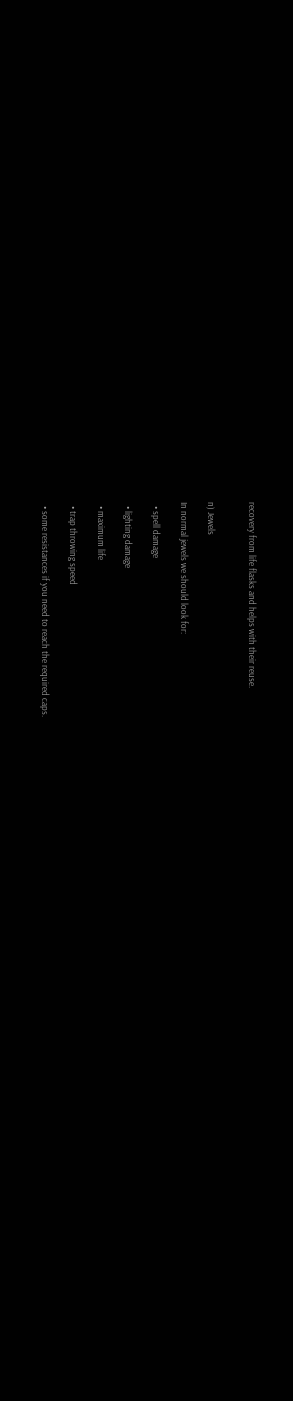recovery from life flasks and helps with their reuse.


n) Jewels

In normal jewels we should look for:

  • spell damage

  • lighting damage

  • maximum life

  • trap throwing speed

  • some resistances if you need to reach the required caps.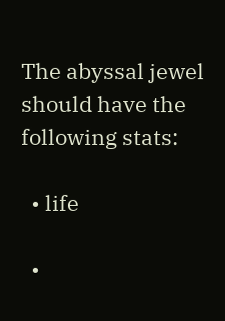The abyssal jewel should have the following stats:

  • life

  •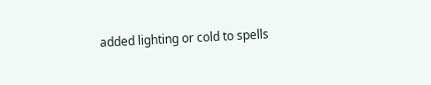added lighting or cold to spells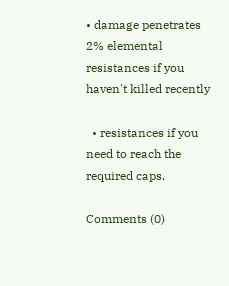• damage penetrates 2% elemental resistances if you haven't killed recently

  • resistances if you need to reach the required caps.

Comments (0)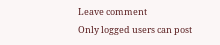Leave comment
Only logged users can post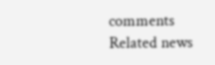comments
Related news